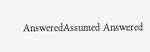AnsweredAssumed Answered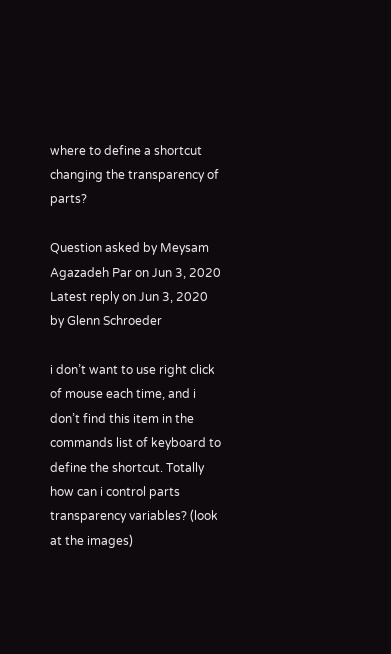where to define a shortcut changing the transparency of parts?

Question asked by Meysam Agazadeh Par on Jun 3, 2020
Latest reply on Jun 3, 2020 by Glenn Schroeder

i don’t want to use right click of mouse each time, and i don’t find this item in the commands list of keyboard to define the shortcut. Totally how can i control parts transparency variables? (look at the images)